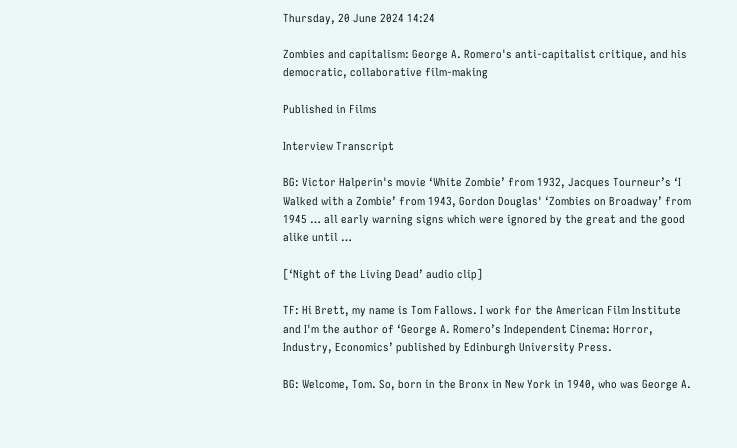Thursday, 20 June 2024 14:24

Zombies and capitalism: George A. Romero's anti-capitalist critique, and his democratic, collaborative film-making

Published in Films

Interview Transcript

BG: Victor Halperin's movie ‘White Zombie’ from 1932, Jacques Tourneur’s ‘I Walked with a Zombie’ from 1943, Gordon Douglas' ‘Zombies on Broadway’ from 1945 … all early warning signs which were ignored by the great and the good alike until …

[‘Night of the Living Dead’ audio clip]

TF: Hi Brett, my name is Tom Fallows. I work for the American Film Institute and I'm the author of ‘George A. Romero’s Independent Cinema: Horror, Industry, Economics’ published by Edinburgh University Press.

BG: Welcome, Tom. So, born in the Bronx in New York in 1940, who was George A.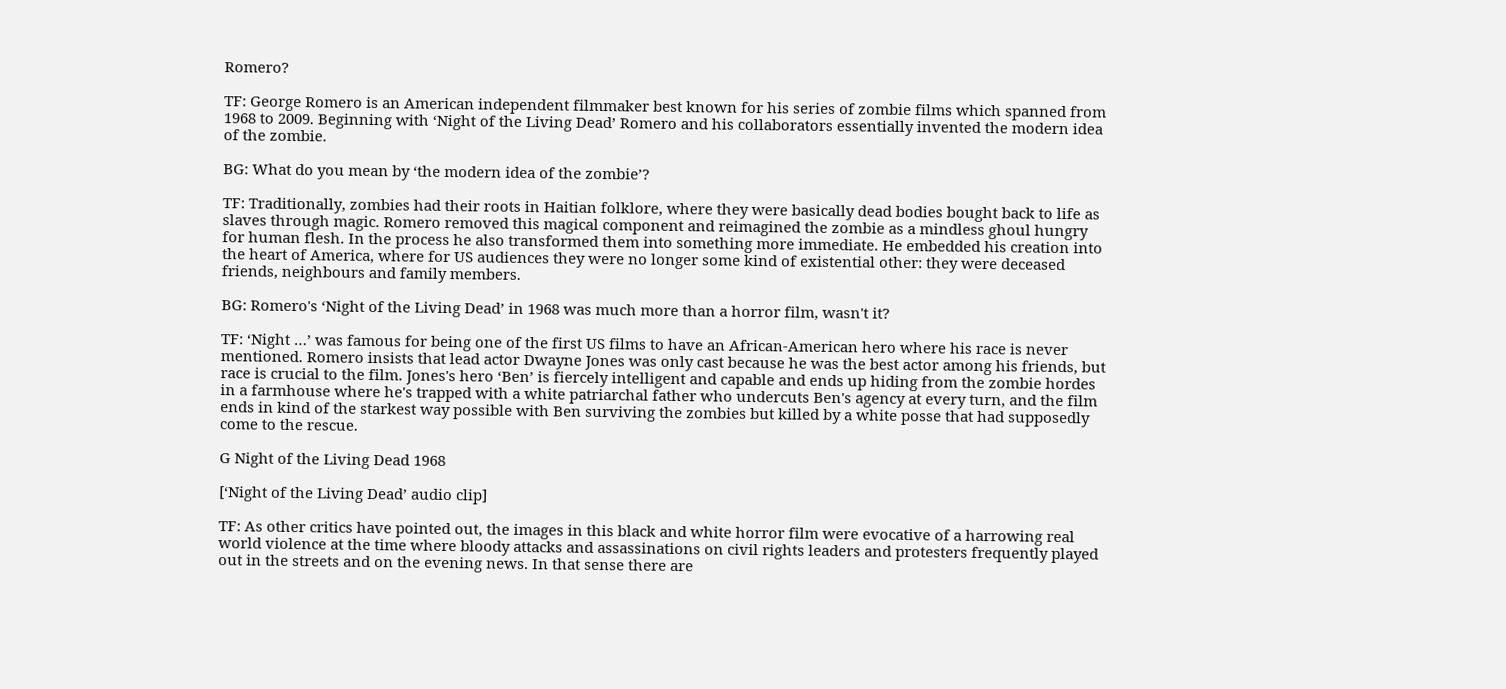Romero?

TF: George Romero is an American independent filmmaker best known for his series of zombie films which spanned from 1968 to 2009. Beginning with ‘Night of the Living Dead’ Romero and his collaborators essentially invented the modern idea of the zombie.

BG: What do you mean by ‘the modern idea of the zombie’?

TF: Traditionally, zombies had their roots in Haitian folklore, where they were basically dead bodies bought back to life as slaves through magic. Romero removed this magical component and reimagined the zombie as a mindless ghoul hungry for human flesh. In the process he also transformed them into something more immediate. He embedded his creation into the heart of America, where for US audiences they were no longer some kind of existential other: they were deceased friends, neighbours and family members.

BG: Romero's ‘Night of the Living Dead’ in 1968 was much more than a horror film, wasn't it?

TF: ‘Night …’ was famous for being one of the first US films to have an African-American hero where his race is never mentioned. Romero insists that lead actor Dwayne Jones was only cast because he was the best actor among his friends, but race is crucial to the film. Jones's hero ‘Ben’ is fiercely intelligent and capable and ends up hiding from the zombie hordes in a farmhouse where he's trapped with a white patriarchal father who undercuts Ben's agency at every turn, and the film ends in kind of the starkest way possible with Ben surviving the zombies but killed by a white posse that had supposedly come to the rescue.

G Night of the Living Dead 1968

[‘Night of the Living Dead’ audio clip]

TF: As other critics have pointed out, the images in this black and white horror film were evocative of a harrowing real world violence at the time where bloody attacks and assassinations on civil rights leaders and protesters frequently played out in the streets and on the evening news. In that sense there are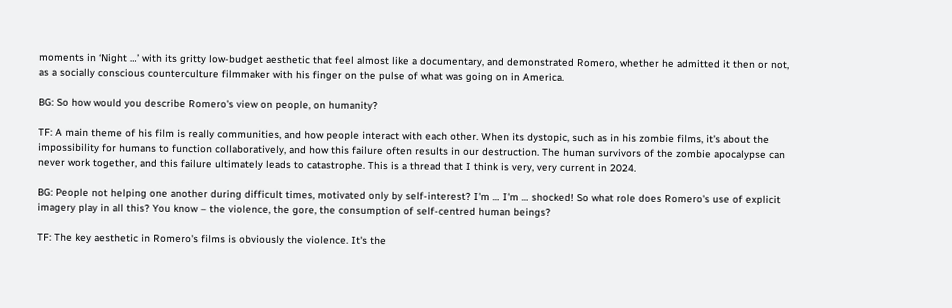moments in ‘Night …’ with its gritty low-budget aesthetic that feel almost like a documentary, and demonstrated Romero, whether he admitted it then or not, as a socially conscious counterculture filmmaker with his finger on the pulse of what was going on in America.

BG: So how would you describe Romero's view on people, on humanity?

TF: A main theme of his film is really communities, and how people interact with each other. When its dystopic, such as in his zombie films, it's about the impossibility for humans to function collaboratively, and how this failure often results in our destruction. The human survivors of the zombie apocalypse can never work together, and this failure ultimately leads to catastrophe. This is a thread that I think is very, very current in 2024.

BG: People not helping one another during difficult times, motivated only by self-interest? I'm … I'm … shocked! So what role does Romero's use of explicit imagery play in all this? You know – the violence, the gore, the consumption of self-centred human beings?

TF: The key aesthetic in Romero's films is obviously the violence. It's the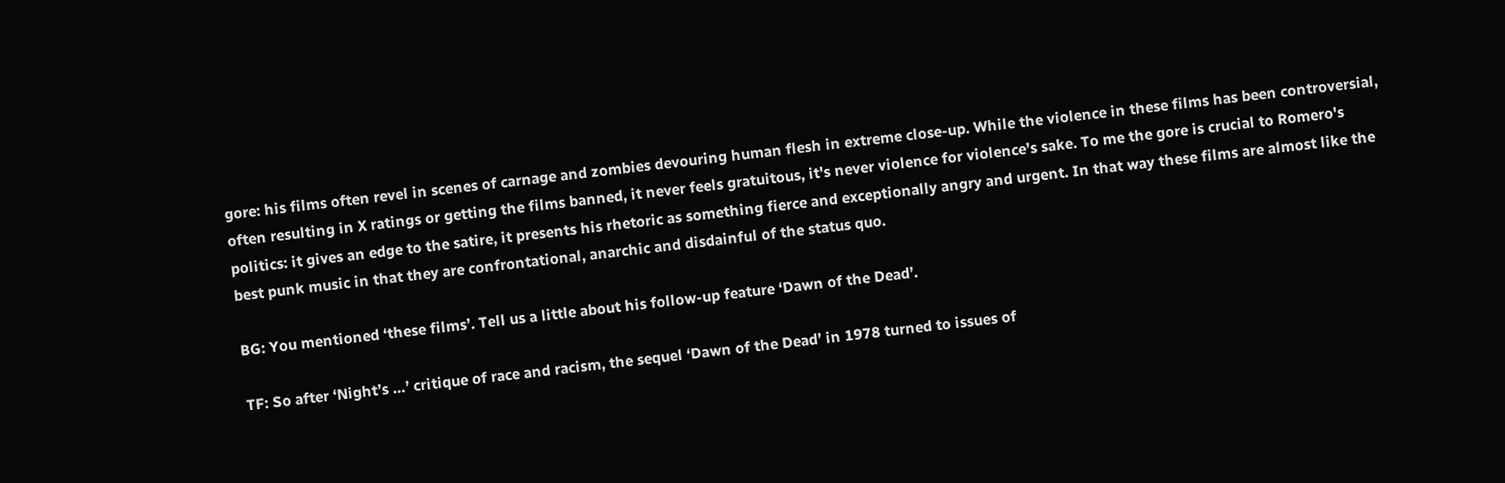gore: his films often revel in scenes of carnage and zombies devouring human flesh in extreme close-up. While the violence in these films has been controversial, often resulting in X ratings or getting the films banned, it never feels gratuitous, it's never violence for violence’s sake. To me the gore is crucial to Romero's politics: it gives an edge to the satire, it presents his rhetoric as something fierce and exceptionally angry and urgent. In that way these films are almost like the best punk music in that they are confrontational, anarchic and disdainful of the status quo.

BG: You mentioned ‘these films’. Tell us a little about his follow-up feature ‘Dawn of the Dead’.

TF: So after ‘Night’s …’ critique of race and racism, the sequel ‘Dawn of the Dead’ in 1978 turned to issues of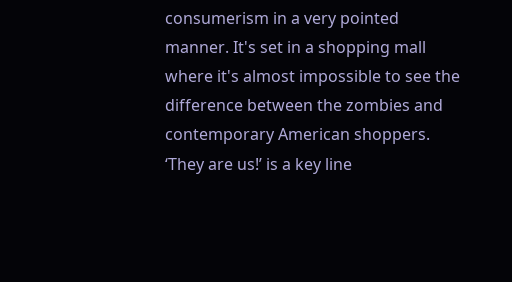consumerism in a very pointed manner. It's set in a shopping mall where it's almost impossible to see the difference between the zombies and contemporary American shoppers. ‘They are us!’ is a key line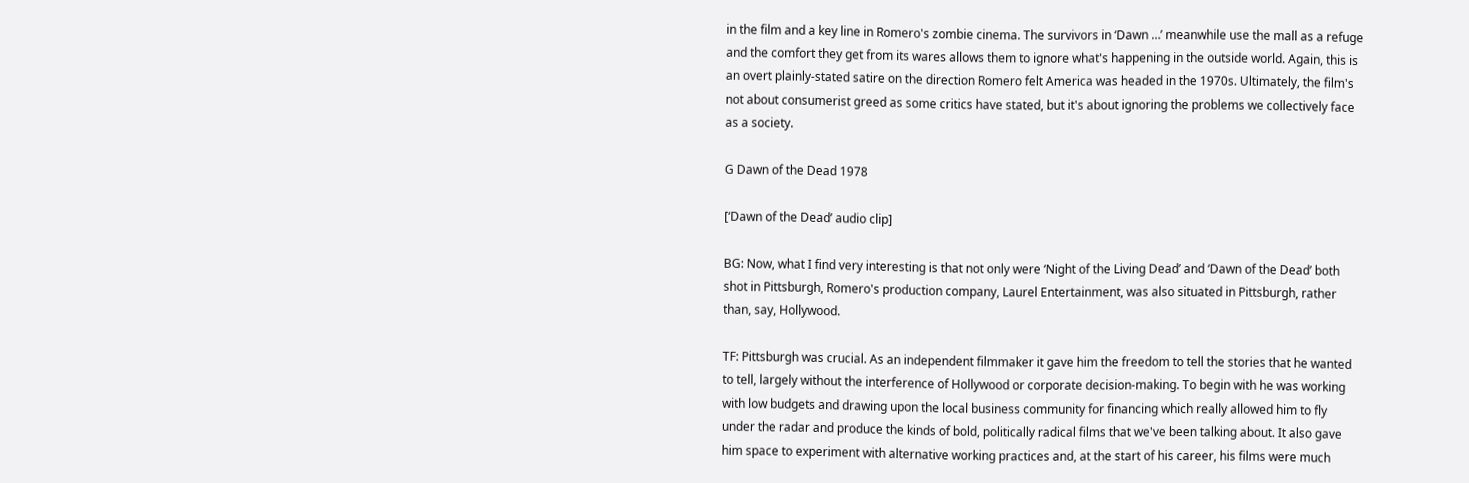in the film and a key line in Romero's zombie cinema. The survivors in ‘Dawn …’ meanwhile use the mall as a refuge and the comfort they get from its wares allows them to ignore what's happening in the outside world. Again, this is an overt plainly-stated satire on the direction Romero felt America was headed in the 1970s. Ultimately, the film's not about consumerist greed as some critics have stated, but it's about ignoring the problems we collectively face as a society.

G Dawn of the Dead 1978

[‘Dawn of the Dead’ audio clip]

BG: Now, what I find very interesting is that not only were ‘Night of the Living Dead’ and ‘Dawn of the Dead’ both shot in Pittsburgh, Romero's production company, Laurel Entertainment, was also situated in Pittsburgh, rather than, say, Hollywood.

TF: Pittsburgh was crucial. As an independent filmmaker it gave him the freedom to tell the stories that he wanted to tell, largely without the interference of Hollywood or corporate decision-making. To begin with he was working with low budgets and drawing upon the local business community for financing which really allowed him to fly under the radar and produce the kinds of bold, politically radical films that we've been talking about. It also gave him space to experiment with alternative working practices and, at the start of his career, his films were much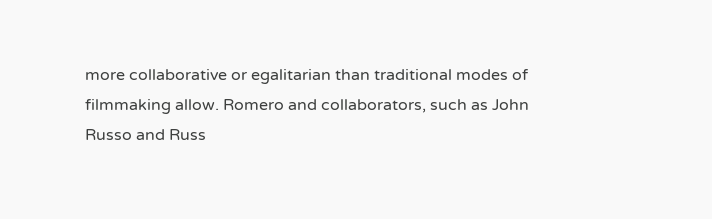more collaborative or egalitarian than traditional modes of filmmaking allow. Romero and collaborators, such as John Russo and Russ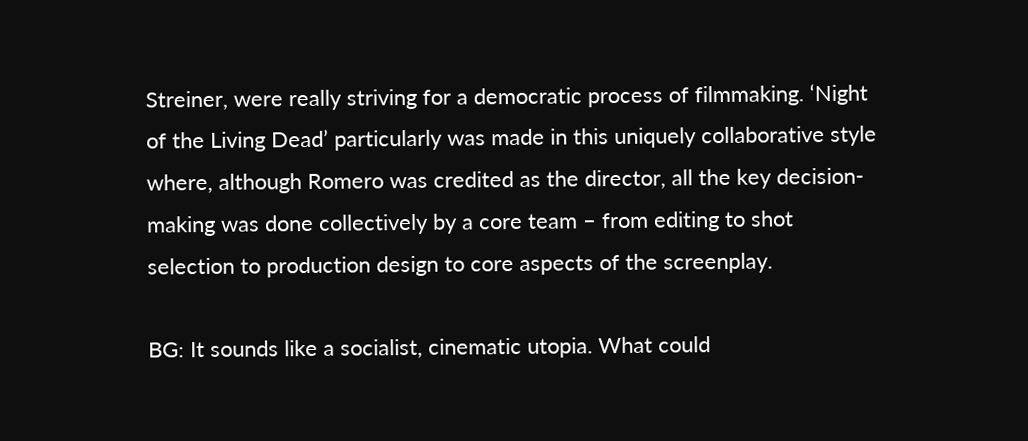Streiner, were really striving for a democratic process of filmmaking. ‘Night of the Living Dead’ particularly was made in this uniquely collaborative style where, although Romero was credited as the director, all the key decision-making was done collectively by a core team – from editing to shot selection to production design to core aspects of the screenplay.

BG: It sounds like a socialist, cinematic utopia. What could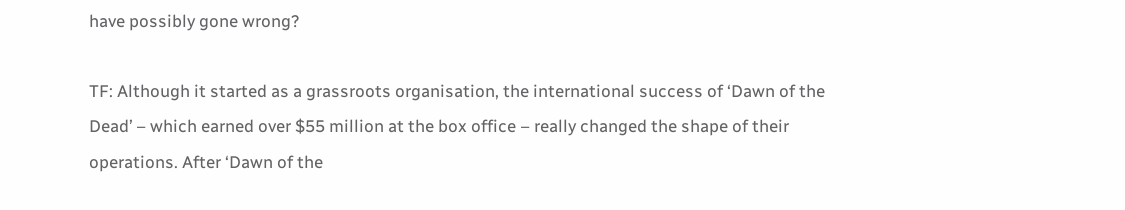have possibly gone wrong?

TF: Although it started as a grassroots organisation, the international success of ‘Dawn of the Dead’ – which earned over $55 million at the box office – really changed the shape of their operations. After ‘Dawn of the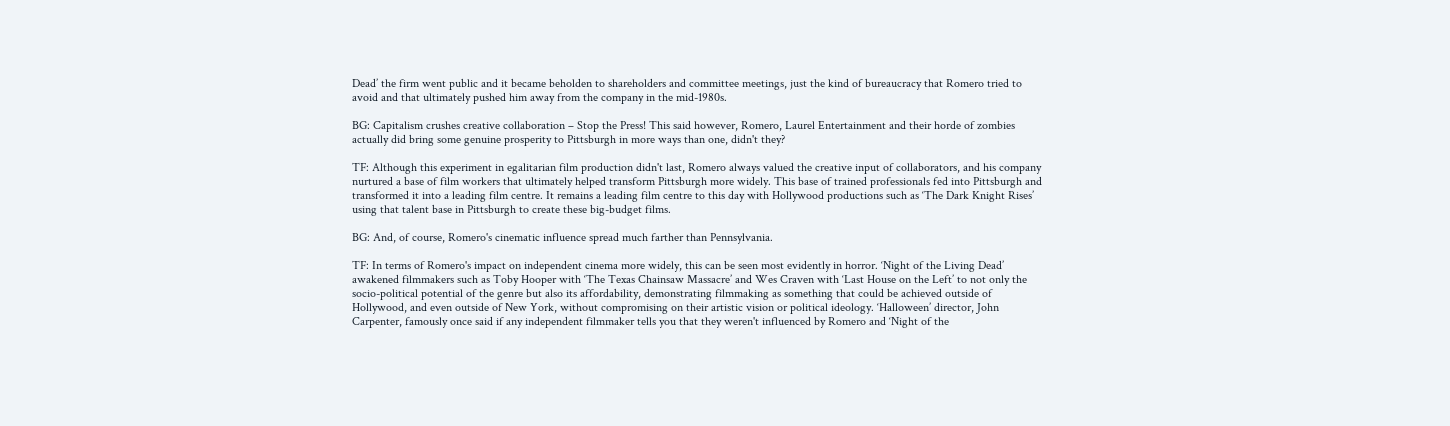Dead’ the firm went public and it became beholden to shareholders and committee meetings, just the kind of bureaucracy that Romero tried to avoid and that ultimately pushed him away from the company in the mid-1980s.

BG: Capitalism crushes creative collaboration – Stop the Press! This said however, Romero, Laurel Entertainment and their horde of zombies actually did bring some genuine prosperity to Pittsburgh in more ways than one, didn't they?

TF: Although this experiment in egalitarian film production didn't last, Romero always valued the creative input of collaborators, and his company nurtured a base of film workers that ultimately helped transform Pittsburgh more widely. This base of trained professionals fed into Pittsburgh and transformed it into a leading film centre. It remains a leading film centre to this day with Hollywood productions such as ‘The Dark Knight Rises’ using that talent base in Pittsburgh to create these big-budget films.

BG: And, of course, Romero's cinematic influence spread much farther than Pennsylvania.

TF: In terms of Romero's impact on independent cinema more widely, this can be seen most evidently in horror. ‘Night of the Living Dead’ awakened filmmakers such as Toby Hooper with ‘The Texas Chainsaw Massacre’ and Wes Craven with ‘Last House on the Left’ to not only the socio-political potential of the genre but also its affordability, demonstrating filmmaking as something that could be achieved outside of Hollywood, and even outside of New York, without compromising on their artistic vision or political ideology. ‘Halloween’ director, John Carpenter, famously once said if any independent filmmaker tells you that they weren't influenced by Romero and ‘Night of the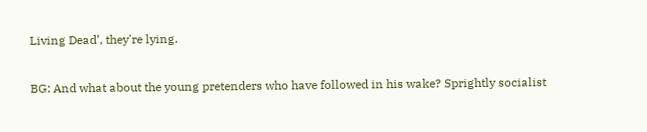Living Dead’, they're lying.

BG: And what about the young pretenders who have followed in his wake? Sprightly socialist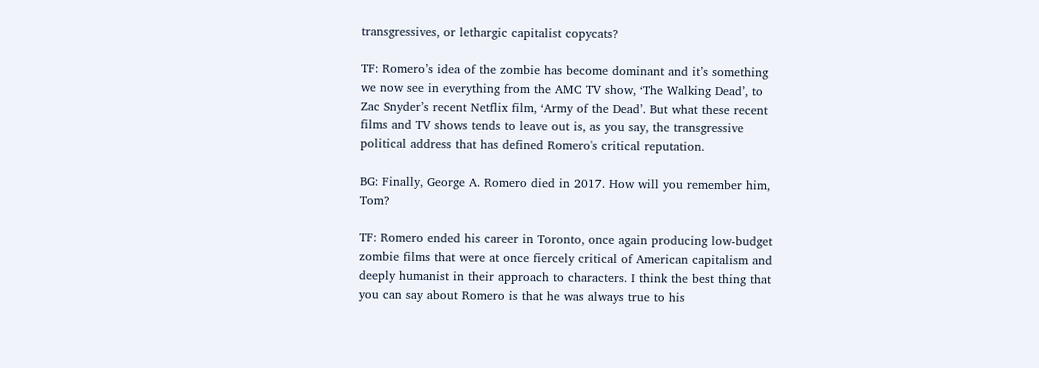transgressives, or lethargic capitalist copycats?

TF: Romero’s idea of the zombie has become dominant and it’s something we now see in everything from the AMC TV show, ‘The Walking Dead’, to Zac Snyder’s recent Netflix film, ‘Army of the Dead’. But what these recent films and TV shows tends to leave out is, as you say, the transgressive political address that has defined Romero's critical reputation.

BG: Finally, George A. Romero died in 2017. How will you remember him, Tom?

TF: Romero ended his career in Toronto, once again producing low-budget zombie films that were at once fiercely critical of American capitalism and deeply humanist in their approach to characters. I think the best thing that you can say about Romero is that he was always true to his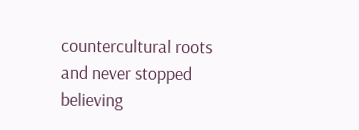countercultural roots and never stopped believing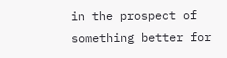in the prospect of something better for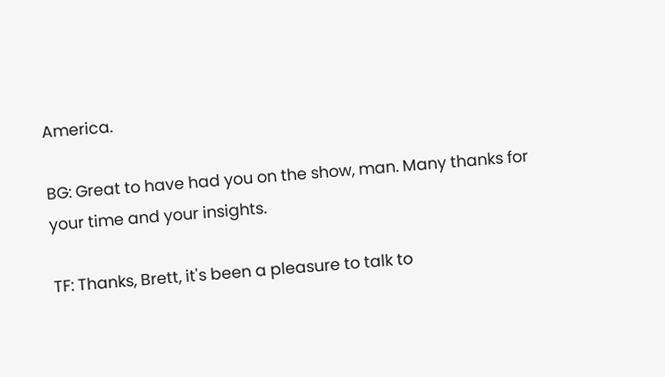America.

BG: Great to have had you on the show, man. Many thanks for your time and your insights.

TF: Thanks, Brett, it's been a pleasure to talk to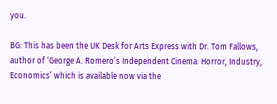you.

BG: This has been the UK Desk for Arts Express with Dr. Tom Fallows, author of ‘George A. Romero’s Independent Cinema: Horror, Industry, Economics’ which is available now via the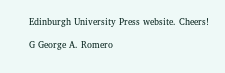Edinburgh University Press website. Cheers!

G George A. Romero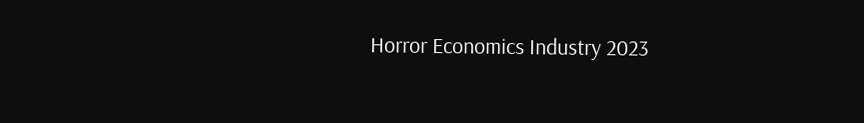Horror Economics Industry 2023